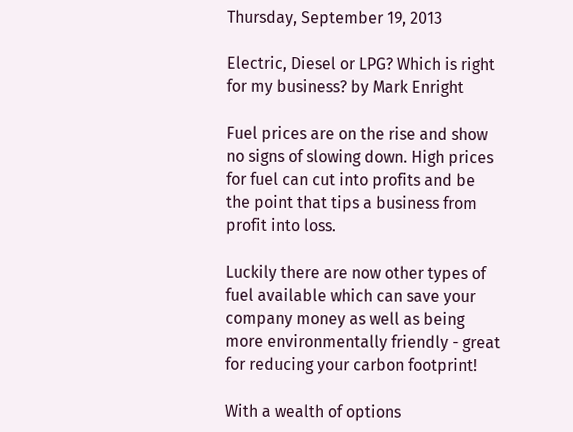Thursday, September 19, 2013

Electric, Diesel or LPG? Which is right for my business? by Mark Enright

Fuel prices are on the rise and show no signs of slowing down. High prices for fuel can cut into profits and be the point that tips a business from profit into loss.

Luckily there are now other types of fuel available which can save your company money as well as being more environmentally friendly - great for reducing your carbon footprint!

With a wealth of options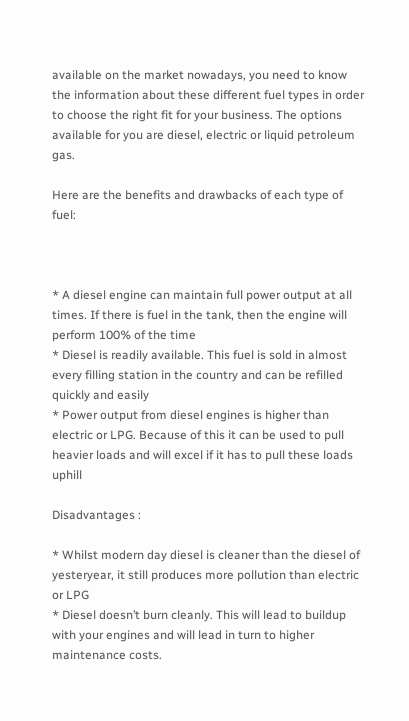available on the market nowadays, you need to know the information about these different fuel types in order to choose the right fit for your business. The options available for you are diesel, electric or liquid petroleum gas.

Here are the benefits and drawbacks of each type of fuel:



* A diesel engine can maintain full power output at all times. If there is fuel in the tank, then the engine will perform 100% of the time
* Diesel is readily available. This fuel is sold in almost every filling station in the country and can be refilled quickly and easily
* Power output from diesel engines is higher than electric or LPG. Because of this it can be used to pull heavier loads and will excel if it has to pull these loads uphill

Disadvantages :

* Whilst modern day diesel is cleaner than the diesel of yesteryear, it still produces more pollution than electric or LPG
* Diesel doesn’t burn cleanly. This will lead to buildup with your engines and will lead in turn to higher maintenance costs.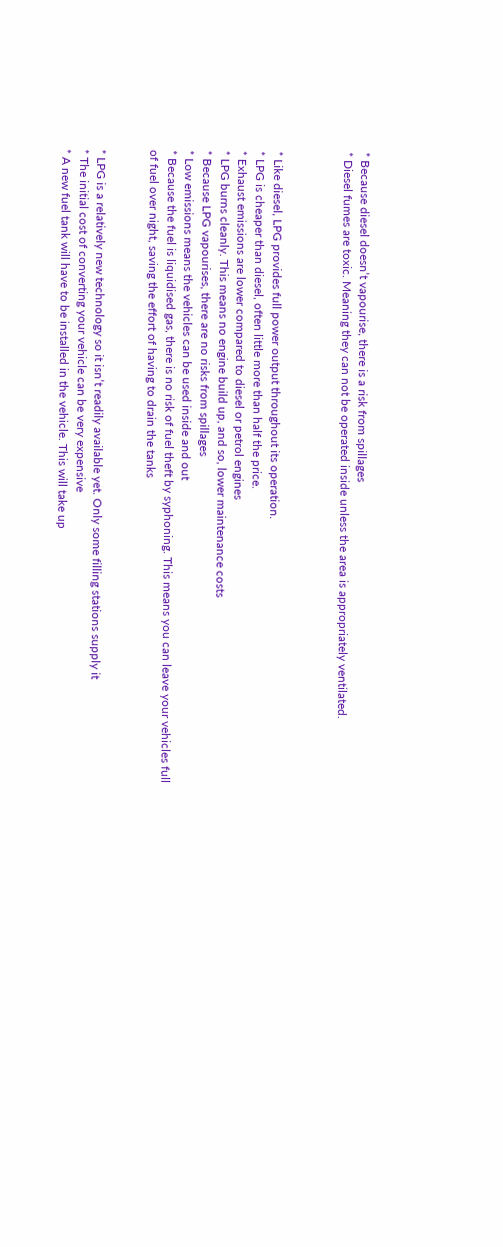* Because diesel doesn’t vapourise, there is a risk from spillages
* Diesel fumes are toxic. Meaning they can not be operated inside unless the area is appropriately ventilated.



* Like diesel, LPG provides full power output throughout its operation.
* LPG is cheaper than diesel, often little more than half the price.
* Exhaust emissions are lower compared to diesel or petrol engines
* LPG burns cleanly. This means no engine build up, and so, lower maintenance costs
* Because LPG vapourises, there are no risks from spillages
* Low emissions means the vehicles can be used inside and out
* Because the fuel is liquidised gas, there is no risk of fuel theft by syphoning. This means you can leave your vehicles full of fuel over night, saving the effort of having to drain the tanks


* LPG is a relatively new technology so it isn’t readily available yet. Only some filling stations supply it
* The initial cost of converting your vehicle can be very expensive
* A new fuel tank will have to be installed in the vehicle. This will take up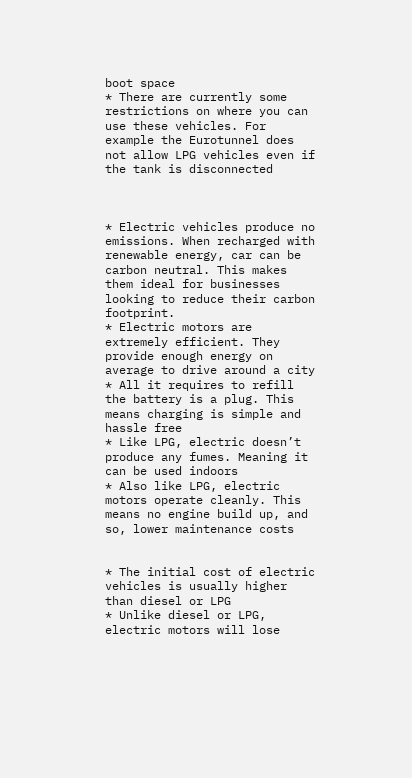boot space
* There are currently some restrictions on where you can use these vehicles. For example the Eurotunnel does not allow LPG vehicles even if the tank is disconnected



* Electric vehicles produce no emissions. When recharged with renewable energy, car can be carbon neutral. This makes them ideal for businesses looking to reduce their carbon footprint.
* Electric motors are extremely efficient. They provide enough energy on average to drive around a city
* All it requires to refill the battery is a plug. This means charging is simple and hassle free
* Like LPG, electric doesn’t produce any fumes. Meaning it can be used indoors
* Also like LPG, electric motors operate cleanly. This means no engine build up, and so, lower maintenance costs


* The initial cost of electric vehicles is usually higher than diesel or LPG
* Unlike diesel or LPG, electric motors will lose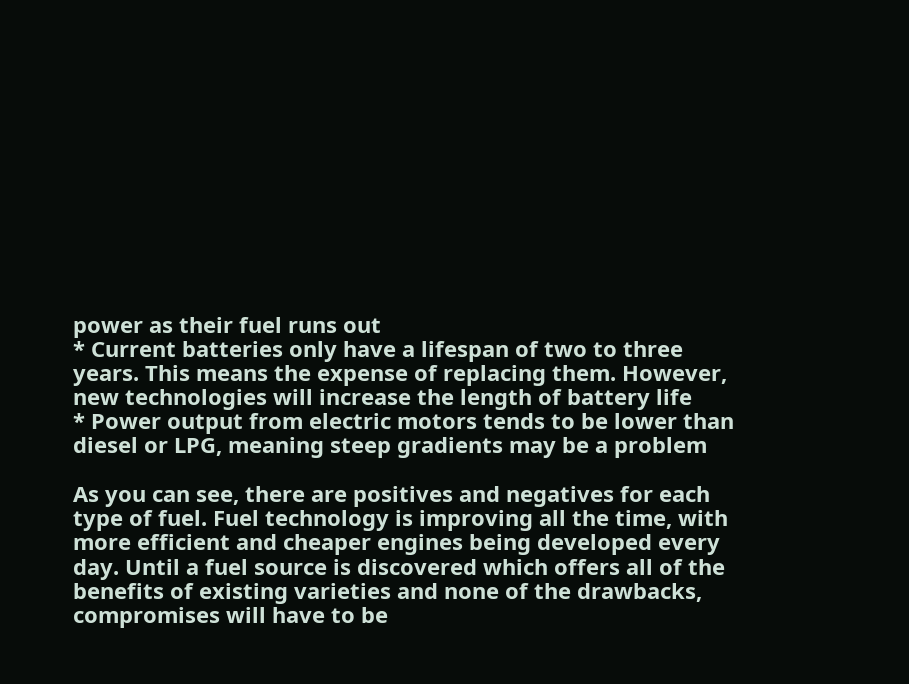power as their fuel runs out
* Current batteries only have a lifespan of two to three years. This means the expense of replacing them. However, new technologies will increase the length of battery life
* Power output from electric motors tends to be lower than diesel or LPG, meaning steep gradients may be a problem

As you can see, there are positives and negatives for each type of fuel. Fuel technology is improving all the time, with more efficient and cheaper engines being developed every day. Until a fuel source is discovered which offers all of the benefits of existing varieties and none of the drawbacks,
compromises will have to be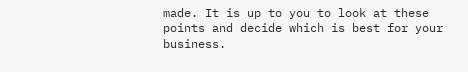made. It is up to you to look at these points and decide which is best for your business.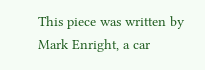This piece was written by Mark Enright, a car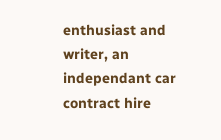enthusiast and writer, an independant car contract hire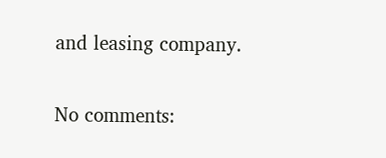and leasing company.

No comments: